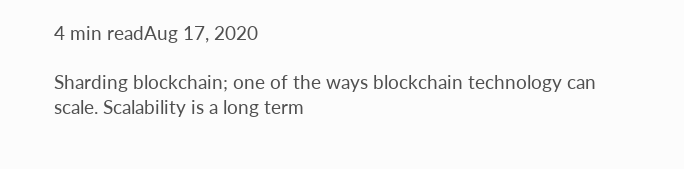4 min readAug 17, 2020

Sharding blockchain; one of the ways blockchain technology can scale. Scalability is a long term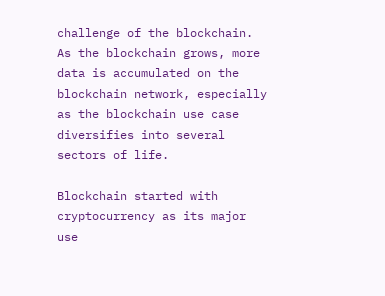challenge of the blockchain. As the blockchain grows, more data is accumulated on the blockchain network, especially as the blockchain use case diversifies into several sectors of life.

Blockchain started with cryptocurrency as its major use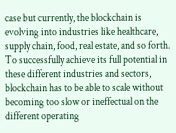case but currently, the blockchain is evolving into industries like healthcare, supply chain, food, real estate, and so forth. To successfully achieve its full potential in these different industries and sectors, blockchain has to be able to scale without becoming too slow or ineffectual on the different operating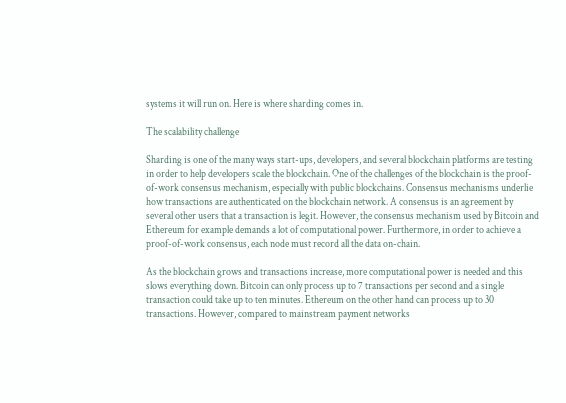systems it will run on. Here is where sharding comes in.

The scalability challenge

Sharding is one of the many ways start-ups, developers, and several blockchain platforms are testing in order to help developers scale the blockchain. One of the challenges of the blockchain is the proof-of-work consensus mechanism, especially with public blockchains. Consensus mechanisms underlie how transactions are authenticated on the blockchain network. A consensus is an agreement by several other users that a transaction is legit. However, the consensus mechanism used by Bitcoin and Ethereum for example demands a lot of computational power. Furthermore, in order to achieve a proof-of-work consensus, each node must record all the data on-chain.

As the blockchain grows and transactions increase, more computational power is needed and this slows everything down. Bitcoin can only process up to 7 transactions per second and a single transaction could take up to ten minutes. Ethereum on the other hand can process up to 30 transactions. However, compared to mainstream payment networks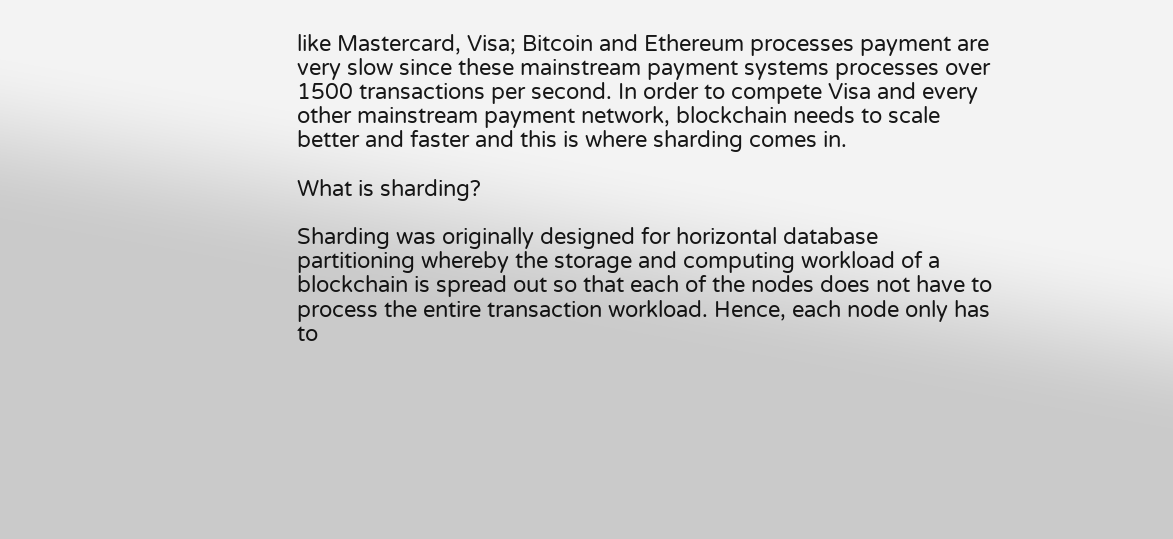like Mastercard, Visa; Bitcoin and Ethereum processes payment are very slow since these mainstream payment systems processes over 1500 transactions per second. In order to compete Visa and every other mainstream payment network, blockchain needs to scale better and faster and this is where sharding comes in.

What is sharding?

Sharding was originally designed for horizontal database partitioning whereby the storage and computing workload of a blockchain is spread out so that each of the nodes does not have to process the entire transaction workload. Hence, each node only has to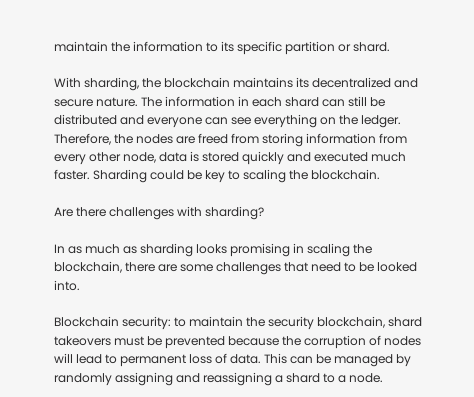maintain the information to its specific partition or shard.

With sharding, the blockchain maintains its decentralized and secure nature. The information in each shard can still be distributed and everyone can see everything on the ledger. Therefore, the nodes are freed from storing information from every other node, data is stored quickly and executed much faster. Sharding could be key to scaling the blockchain.

Are there challenges with sharding?

In as much as sharding looks promising in scaling the blockchain, there are some challenges that need to be looked into.

Blockchain security: to maintain the security blockchain, shard takeovers must be prevented because the corruption of nodes will lead to permanent loss of data. This can be managed by randomly assigning and reassigning a shard to a node.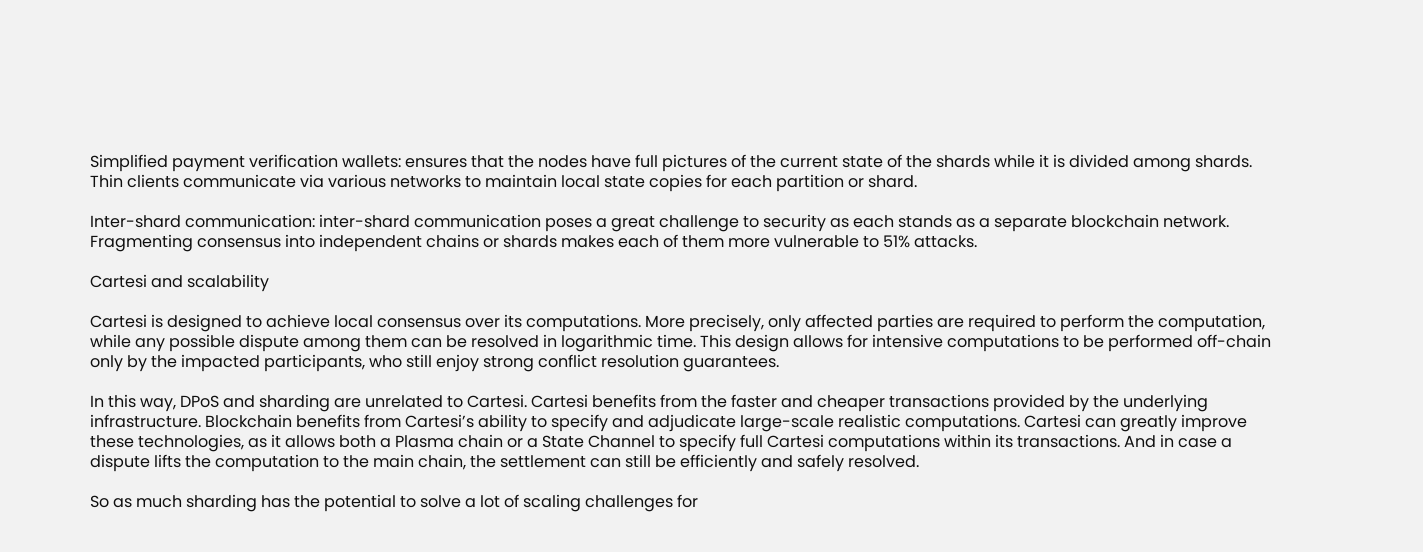Simplified payment verification wallets: ensures that the nodes have full pictures of the current state of the shards while it is divided among shards. Thin clients communicate via various networks to maintain local state copies for each partition or shard.

Inter-shard communication: inter-shard communication poses a great challenge to security as each stands as a separate blockchain network. Fragmenting consensus into independent chains or shards makes each of them more vulnerable to 51% attacks.

Cartesi and scalability

Cartesi is designed to achieve local consensus over its computations. More precisely, only affected parties are required to perform the computation, while any possible dispute among them can be resolved in logarithmic time. This design allows for intensive computations to be performed off-chain only by the impacted participants, who still enjoy strong conflict resolution guarantees.

In this way, DPoS and sharding are unrelated to Cartesi. Cartesi benefits from the faster and cheaper transactions provided by the underlying infrastructure. Blockchain benefits from Cartesi’s ability to specify and adjudicate large-scale realistic computations. Cartesi can greatly improve these technologies, as it allows both a Plasma chain or a State Channel to specify full Cartesi computations within its transactions. And in case a dispute lifts the computation to the main chain, the settlement can still be efficiently and safely resolved.

So as much sharding has the potential to solve a lot of scaling challenges for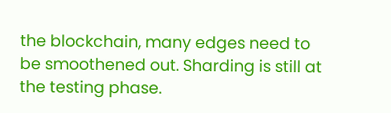the blockchain, many edges need to be smoothened out. Sharding is still at the testing phase.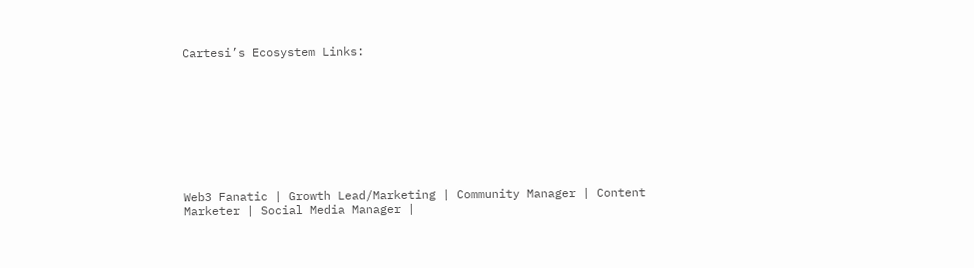Cartesi’s Ecosystem Links:









Web3 Fanatic | Growth Lead/Marketing | Community Manager | Content Marketer | Social Media Manager |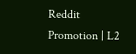Reddit Promotion | L2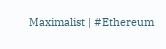Maximalist | #Ethereum